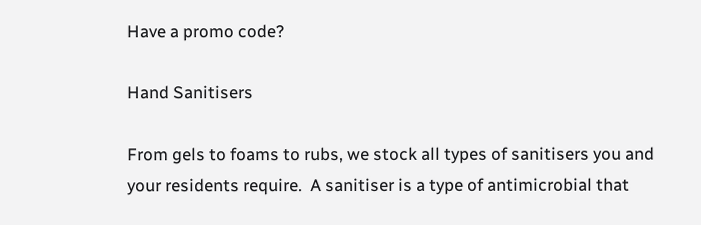Have a promo code?

Hand Sanitisers

From gels to foams to rubs, we stock all types of sanitisers you and your residents require.  A sanitiser is a type of antimicrobial that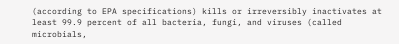(according to EPA specifications) kills or irreversibly inactivates at least 99.9 percent of all bacteria, fungi, and viruses (called microbials,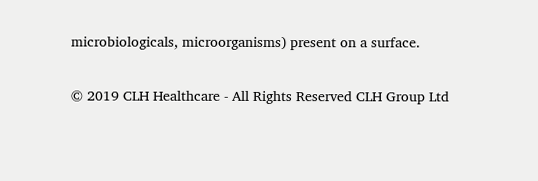microbiologicals, microorganisms) present on a surface.

© 2019 CLH Healthcare - All Rights Reserved CLH Group Ltd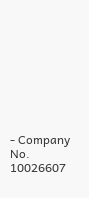- Company No. 10026607